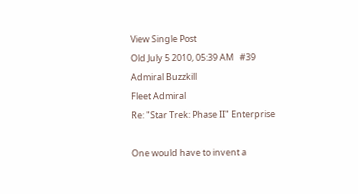View Single Post
Old July 5 2010, 05:39 AM   #39
Admiral Buzzkill
Fleet Admiral
Re: "Star Trek: Phase II" Enterprise

One would have to invent a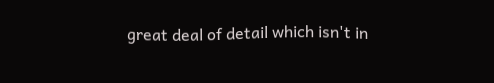great deal of detail which isn't in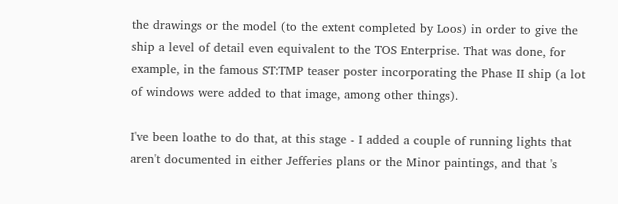the drawings or the model (to the extent completed by Loos) in order to give the ship a level of detail even equivalent to the TOS Enterprise. That was done, for example, in the famous ST:TMP teaser poster incorporating the Phase II ship (a lot of windows were added to that image, among other things).

I've been loathe to do that, at this stage - I added a couple of running lights that aren't documented in either Jefferies plans or the Minor paintings, and that 's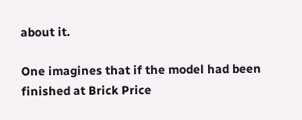about it.

One imagines that if the model had been finished at Brick Price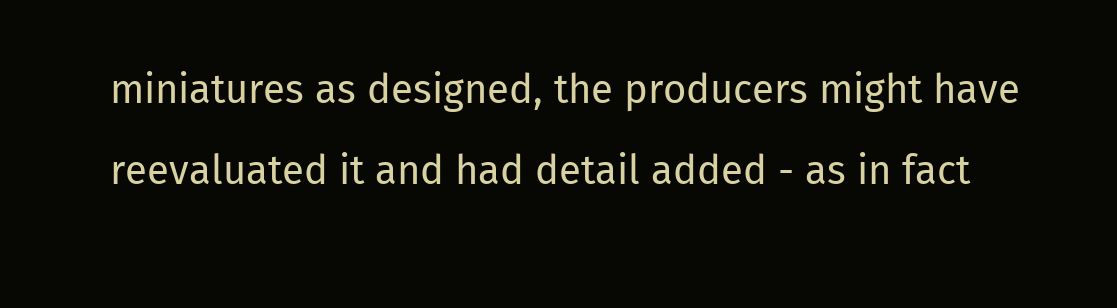miniatures as designed, the producers might have reevaluated it and had detail added - as in fact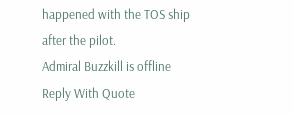happened with the TOS ship after the pilot.
Admiral Buzzkill is offline   Reply With Quote